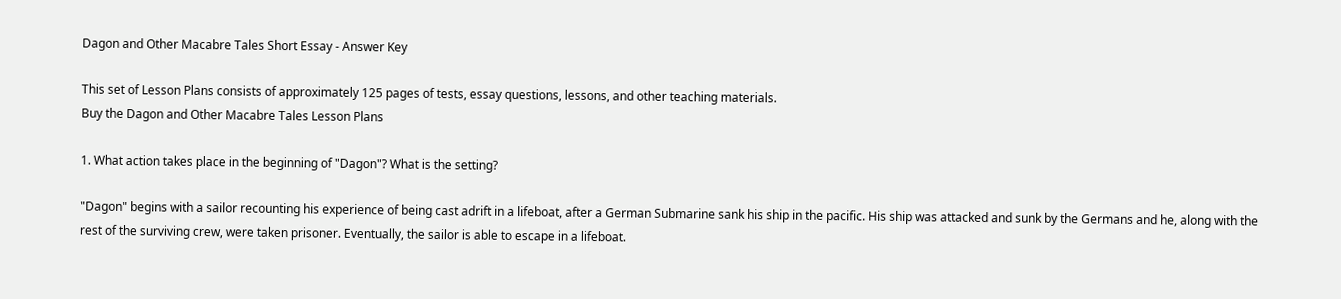Dagon and Other Macabre Tales Short Essay - Answer Key

This set of Lesson Plans consists of approximately 125 pages of tests, essay questions, lessons, and other teaching materials.
Buy the Dagon and Other Macabre Tales Lesson Plans

1. What action takes place in the beginning of "Dagon"? What is the setting?

"Dagon" begins with a sailor recounting his experience of being cast adrift in a lifeboat, after a German Submarine sank his ship in the pacific. His ship was attacked and sunk by the Germans and he, along with the rest of the surviving crew, were taken prisoner. Eventually, the sailor is able to escape in a lifeboat.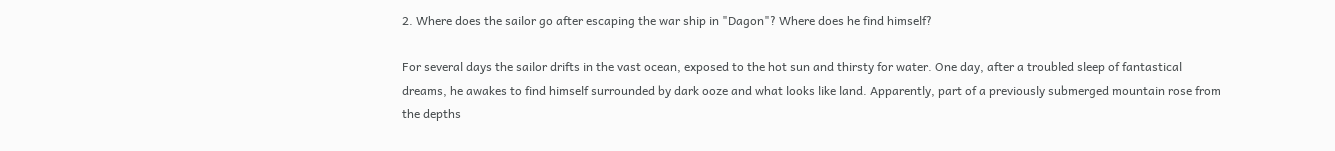2. Where does the sailor go after escaping the war ship in "Dagon"? Where does he find himself?

For several days the sailor drifts in the vast ocean, exposed to the hot sun and thirsty for water. One day, after a troubled sleep of fantastical dreams, he awakes to find himself surrounded by dark ooze and what looks like land. Apparently, part of a previously submerged mountain rose from the depths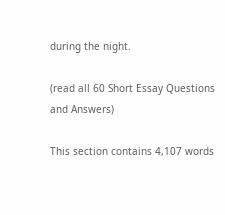during the night.

(read all 60 Short Essay Questions and Answers)

This section contains 4,107 words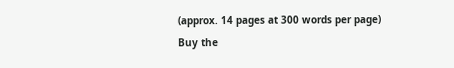(approx. 14 pages at 300 words per page)
Buy the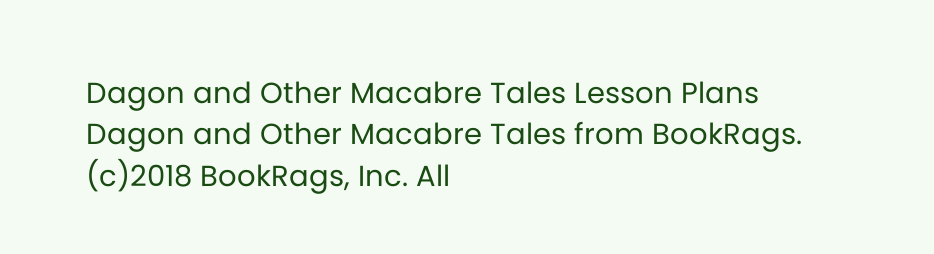Dagon and Other Macabre Tales Lesson Plans
Dagon and Other Macabre Tales from BookRags. (c)2018 BookRags, Inc. All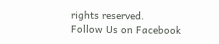rights reserved.
Follow Us on Facebook